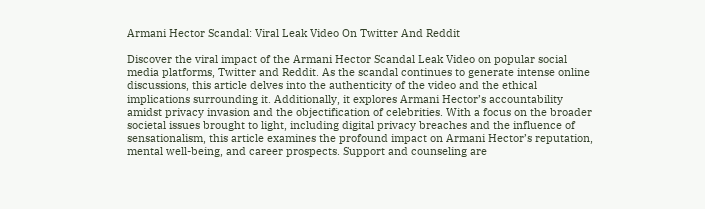Armani Hector Scandal: Viral Leak Video On Twitter And Reddit

Discover the viral impact of the Armani Hector Scandal Leak Video on popular social media platforms, Twitter and Reddit. As the scandal continues to generate intense online discussions, this article delves into the authenticity of the video and the ethical implications surrounding it. Additionally, it explores Armani Hector’s accountability amidst privacy invasion and the objectification of celebrities. With a focus on the broader societal issues brought to light, including digital privacy breaches and the influence of sensationalism, this article examines the profound impact on Armani Hector’s reputation, mental well-being, and career prospects. Support and counseling are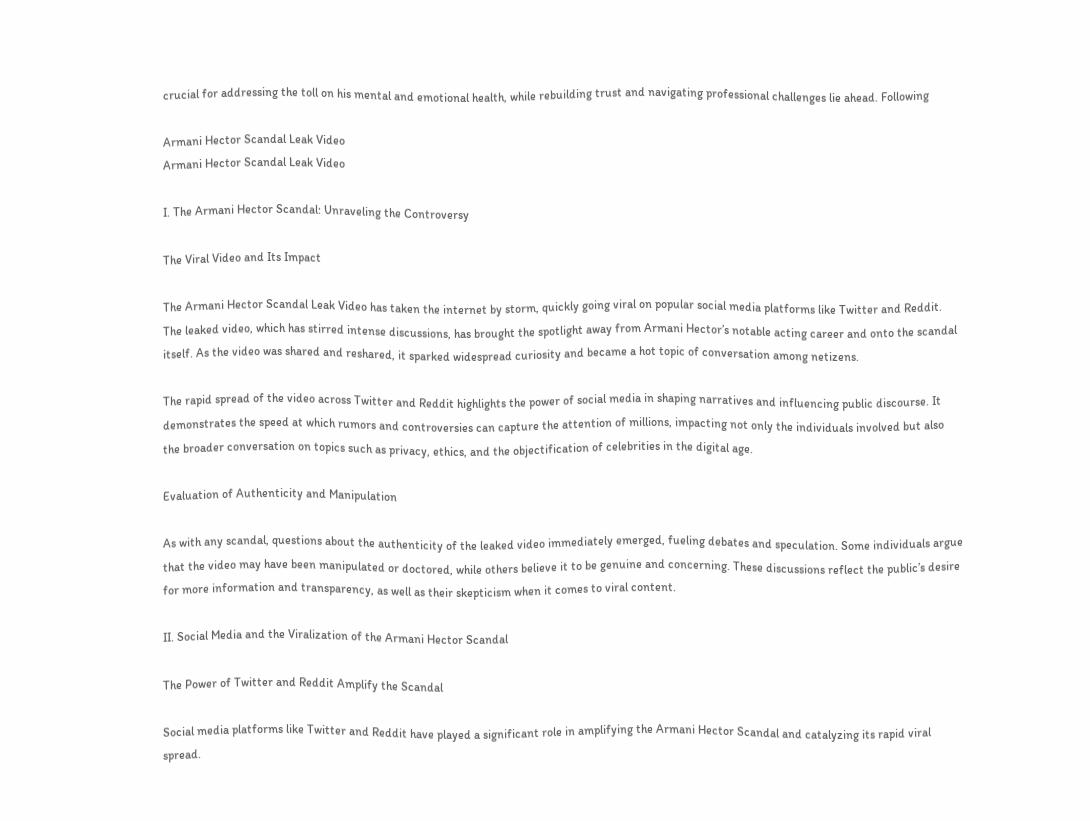crucial for addressing the toll on his mental and emotional health, while rebuilding trust and navigating professional challenges lie ahead. Following

Armani Hector Scandal Leak Video
Armani Hector Scandal Leak Video

I. The Armani Hector Scandal: Unraveling the Controversy

The Viral Video and Its Impact

The Armani Hector Scandal Leak Video has taken the internet by storm, quickly going viral on popular social media platforms like Twitter and Reddit. The leaked video, which has stirred intense discussions, has brought the spotlight away from Armani Hector’s notable acting career and onto the scandal itself. As the video was shared and reshared, it sparked widespread curiosity and became a hot topic of conversation among netizens.

The rapid spread of the video across Twitter and Reddit highlights the power of social media in shaping narratives and influencing public discourse. It demonstrates the speed at which rumors and controversies can capture the attention of millions, impacting not only the individuals involved but also the broader conversation on topics such as privacy, ethics, and the objectification of celebrities in the digital age.

Evaluation of Authenticity and Manipulation

As with any scandal, questions about the authenticity of the leaked video immediately emerged, fueling debates and speculation. Some individuals argue that the video may have been manipulated or doctored, while others believe it to be genuine and concerning. These discussions reflect the public’s desire for more information and transparency, as well as their skepticism when it comes to viral content.

II. Social Media and the Viralization of the Armani Hector Scandal

The Power of Twitter and Reddit Amplify the Scandal

Social media platforms like Twitter and Reddit have played a significant role in amplifying the Armani Hector Scandal and catalyzing its rapid viral spread.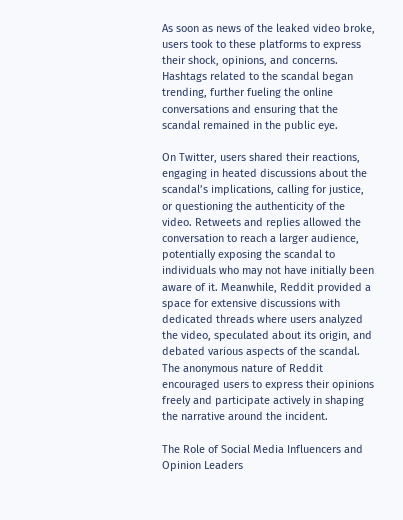As soon as news of the leaked video broke, users took to these platforms to express their shock, opinions, and concerns. Hashtags related to the scandal began trending, further fueling the online conversations and ensuring that the scandal remained in the public eye.

On Twitter, users shared their reactions, engaging in heated discussions about the scandal’s implications, calling for justice, or questioning the authenticity of the video. Retweets and replies allowed the conversation to reach a larger audience, potentially exposing the scandal to individuals who may not have initially been aware of it. Meanwhile, Reddit provided a space for extensive discussions with dedicated threads where users analyzed the video, speculated about its origin, and debated various aspects of the scandal. The anonymous nature of Reddit encouraged users to express their opinions freely and participate actively in shaping the narrative around the incident.

The Role of Social Media Influencers and Opinion Leaders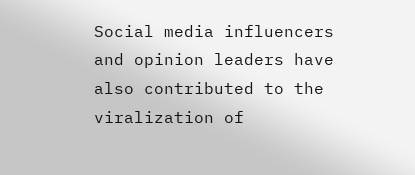Social media influencers and opinion leaders have also contributed to the viralization of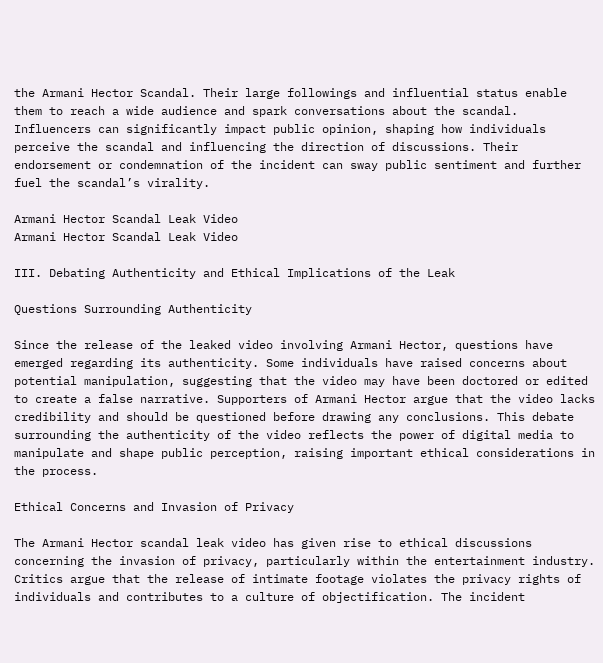the Armani Hector Scandal. Their large followings and influential status enable them to reach a wide audience and spark conversations about the scandal. Influencers can significantly impact public opinion, shaping how individuals perceive the scandal and influencing the direction of discussions. Their endorsement or condemnation of the incident can sway public sentiment and further fuel the scandal’s virality.

Armani Hector Scandal Leak Video
Armani Hector Scandal Leak Video

III. Debating Authenticity and Ethical Implications of the Leak

Questions Surrounding Authenticity

Since the release of the leaked video involving Armani Hector, questions have emerged regarding its authenticity. Some individuals have raised concerns about potential manipulation, suggesting that the video may have been doctored or edited to create a false narrative. Supporters of Armani Hector argue that the video lacks credibility and should be questioned before drawing any conclusions. This debate surrounding the authenticity of the video reflects the power of digital media to manipulate and shape public perception, raising important ethical considerations in the process.

Ethical Concerns and Invasion of Privacy

The Armani Hector scandal leak video has given rise to ethical discussions concerning the invasion of privacy, particularly within the entertainment industry. Critics argue that the release of intimate footage violates the privacy rights of individuals and contributes to a culture of objectification. The incident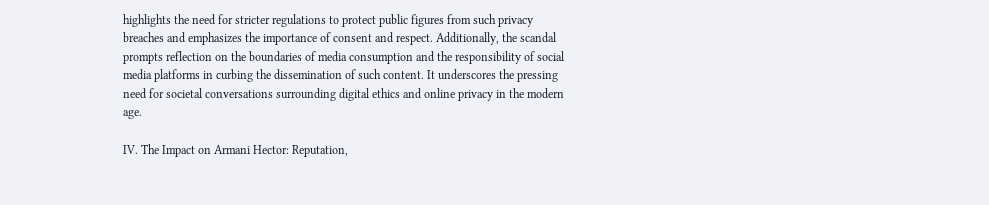highlights the need for stricter regulations to protect public figures from such privacy breaches and emphasizes the importance of consent and respect. Additionally, the scandal prompts reflection on the boundaries of media consumption and the responsibility of social media platforms in curbing the dissemination of such content. It underscores the pressing need for societal conversations surrounding digital ethics and online privacy in the modern age.

IV. The Impact on Armani Hector: Reputation,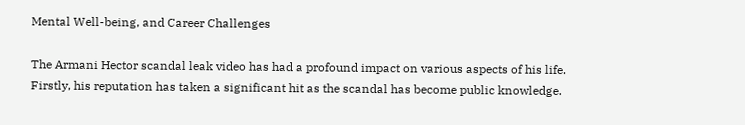Mental Well-being, and Career Challenges

The Armani Hector scandal leak video has had a profound impact on various aspects of his life. Firstly, his reputation has taken a significant hit as the scandal has become public knowledge.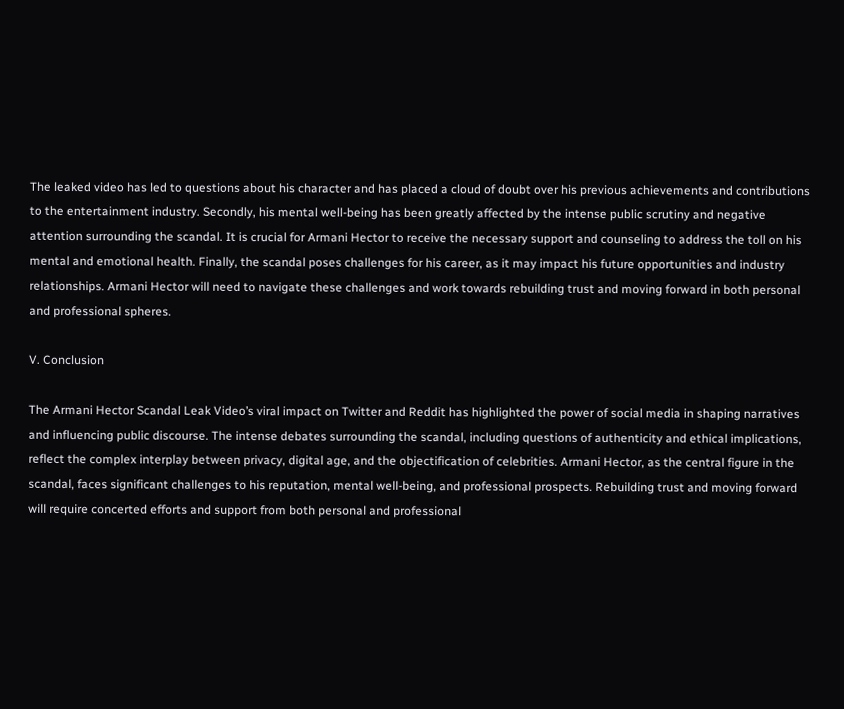The leaked video has led to questions about his character and has placed a cloud of doubt over his previous achievements and contributions to the entertainment industry. Secondly, his mental well-being has been greatly affected by the intense public scrutiny and negative attention surrounding the scandal. It is crucial for Armani Hector to receive the necessary support and counseling to address the toll on his mental and emotional health. Finally, the scandal poses challenges for his career, as it may impact his future opportunities and industry relationships. Armani Hector will need to navigate these challenges and work towards rebuilding trust and moving forward in both personal and professional spheres.

V. Conclusion

The Armani Hector Scandal Leak Video’s viral impact on Twitter and Reddit has highlighted the power of social media in shaping narratives and influencing public discourse. The intense debates surrounding the scandal, including questions of authenticity and ethical implications, reflect the complex interplay between privacy, digital age, and the objectification of celebrities. Armani Hector, as the central figure in the scandal, faces significant challenges to his reputation, mental well-being, and professional prospects. Rebuilding trust and moving forward will require concerted efforts and support from both personal and professional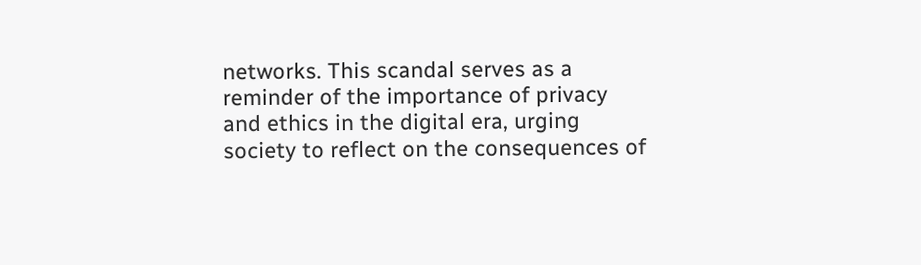networks. This scandal serves as a reminder of the importance of privacy and ethics in the digital era, urging society to reflect on the consequences of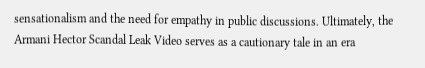sensationalism and the need for empathy in public discussions. Ultimately, the Armani Hector Scandal Leak Video serves as a cautionary tale in an era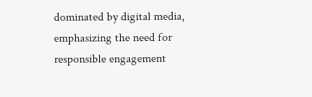dominated by digital media, emphasizing the need for responsible engagement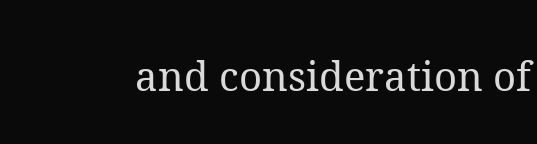and consideration of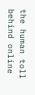the human toll behind online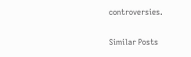controversies.

Similar Posts